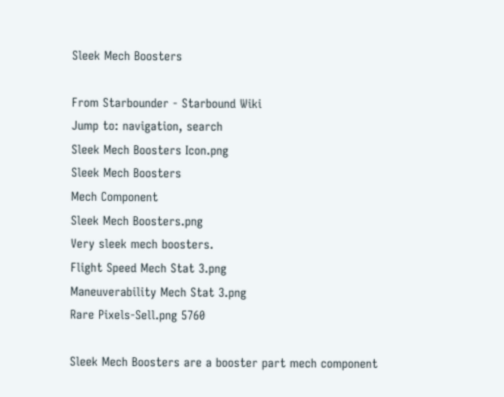Sleek Mech Boosters

From Starbounder - Starbound Wiki
Jump to: navigation, search
Sleek Mech Boosters Icon.png
Sleek Mech Boosters
Mech Component
Sleek Mech Boosters.png
Very sleek mech boosters.
Flight Speed Mech Stat 3.png
Maneuverability Mech Stat 3.png
Rare Pixels-Sell.png 5760

Sleek Mech Boosters are a booster part mech component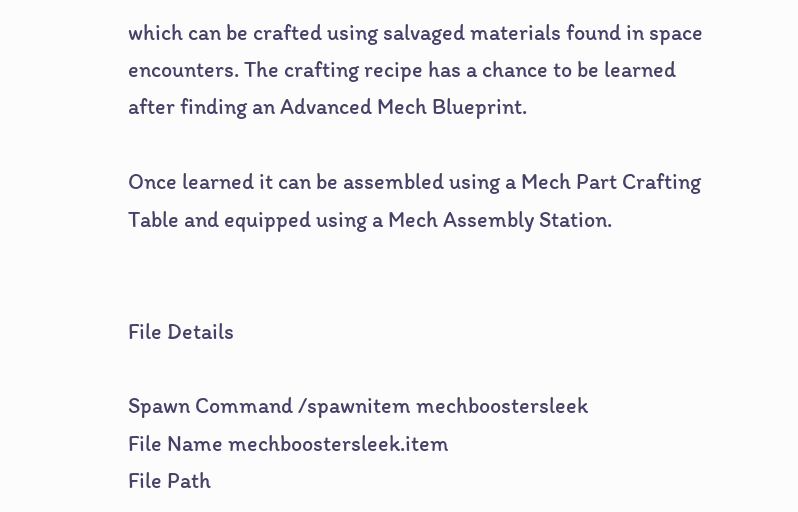which can be crafted using salvaged materials found in space encounters. The crafting recipe has a chance to be learned after finding an Advanced Mech Blueprint.

Once learned it can be assembled using a Mech Part Crafting Table and equipped using a Mech Assembly Station.


File Details

Spawn Command /spawnitem mechboostersleek
File Name mechboostersleek.item
File Path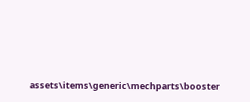assets\items\generic\mechparts\booster